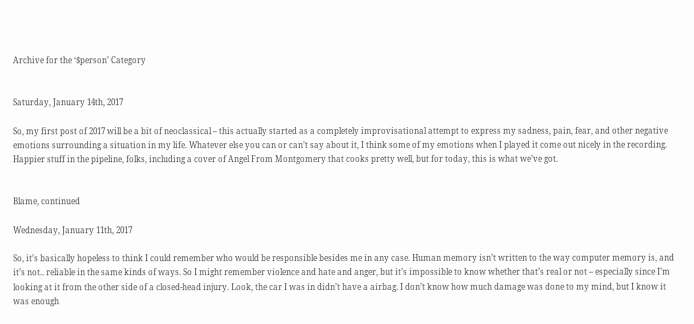Archive for the ‘$person’ Category


Saturday, January 14th, 2017

So, my first post of 2017 will be a bit of neoclassical – this actually started as a completely improvisational attempt to express my sadness, pain, fear, and other negative emotions surrounding a situation in my life. Whatever else you can or can’t say about it, I think some of my emotions when I played it come out nicely in the recording. Happier stuff in the pipeline, folks, including a cover of Angel From Montgomery that cooks pretty well, but for today, this is what we’ve got.


Blame, continued

Wednesday, January 11th, 2017

So, it’s basically hopeless to think I could remember who would be responsible besides me in any case. Human memory isn’t written to the way computer memory is, and it’s not.. reliable in the same kinds of ways. So I might remember violence and hate and anger, but it’s impossible to know whether that’s real or not – especially since I’m looking at it from the other side of a closed-head injury. Look, the car I was in didn’t have a airbag. I don’t know how much damage was done to my mind, but I know it was enough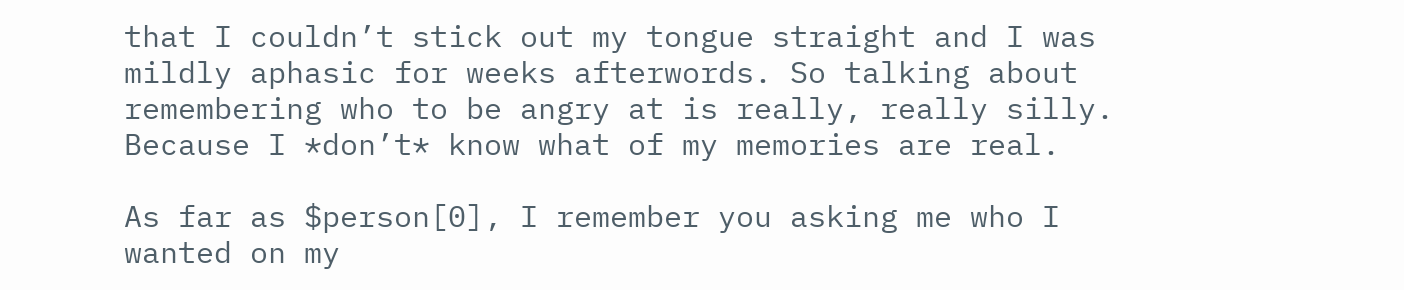that I couldn’t stick out my tongue straight and I was mildly aphasic for weeks afterwords. So talking about remembering who to be angry at is really, really silly. Because I *don’t* know what of my memories are real.

As far as $person[0], I remember you asking me who I wanted on my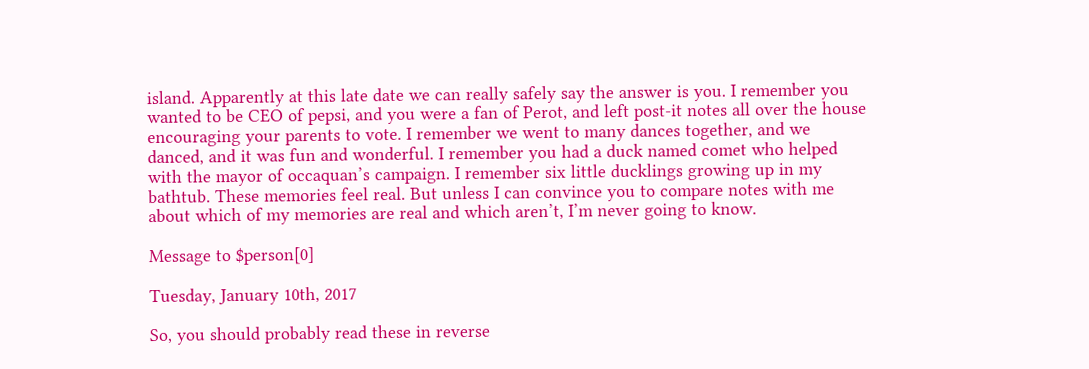island. Apparently at this late date we can really safely say the answer is you. I remember you wanted to be CEO of pepsi, and you were a fan of Perot, and left post-it notes all over the house encouraging your parents to vote. I remember we went to many dances together, and we danced, and it was fun and wonderful. I remember you had a duck named comet who helped with the mayor of occaquan’s campaign. I remember six little ducklings growing up in my bathtub. These memories feel real. But unless I can convince you to compare notes with me about which of my memories are real and which aren’t, I’m never going to know.

Message to $person[0]

Tuesday, January 10th, 2017

So, you should probably read these in reverse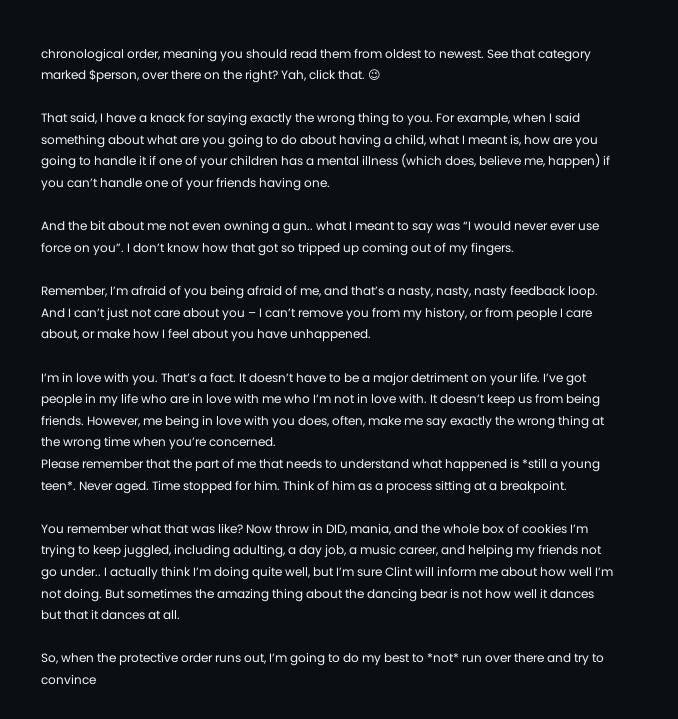chronological order, meaning you should read them from oldest to newest. See that category marked $person, over there on the right? Yah, click that. 😉

That said, I have a knack for saying exactly the wrong thing to you. For example, when I said something about what are you going to do about having a child, what I meant is, how are you going to handle it if one of your children has a mental illness (which does, believe me, happen) if you can’t handle one of your friends having one.

And the bit about me not even owning a gun.. what I meant to say was “I would never ever use force on you”. I don’t know how that got so tripped up coming out of my fingers.

Remember, I’m afraid of you being afraid of me, and that’s a nasty, nasty, nasty feedback loop. And I can’t just not care about you – I can’t remove you from my history, or from people I care about, or make how I feel about you have unhappened.

I’m in love with you. That’s a fact. It doesn’t have to be a major detriment on your life. I’ve got people in my life who are in love with me who I’m not in love with. It doesn’t keep us from being friends. However, me being in love with you does, often, make me say exactly the wrong thing at the wrong time when you’re concerned.
Please remember that the part of me that needs to understand what happened is *still a young teen*. Never aged. Time stopped for him. Think of him as a process sitting at a breakpoint.

You remember what that was like? Now throw in DID, mania, and the whole box of cookies I’m trying to keep juggled, including adulting, a day job, a music career, and helping my friends not go under.. I actually think I’m doing quite well, but I’m sure Clint will inform me about how well I’m not doing. But sometimes the amazing thing about the dancing bear is not how well it dances but that it dances at all.

So, when the protective order runs out, I’m going to do my best to *not* run over there and try to convince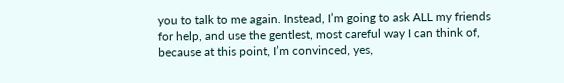you to talk to me again. Instead, I’m going to ask ALL my friends for help, and use the gentlest, most careful way I can think of, because at this point, I’m convinced, yes,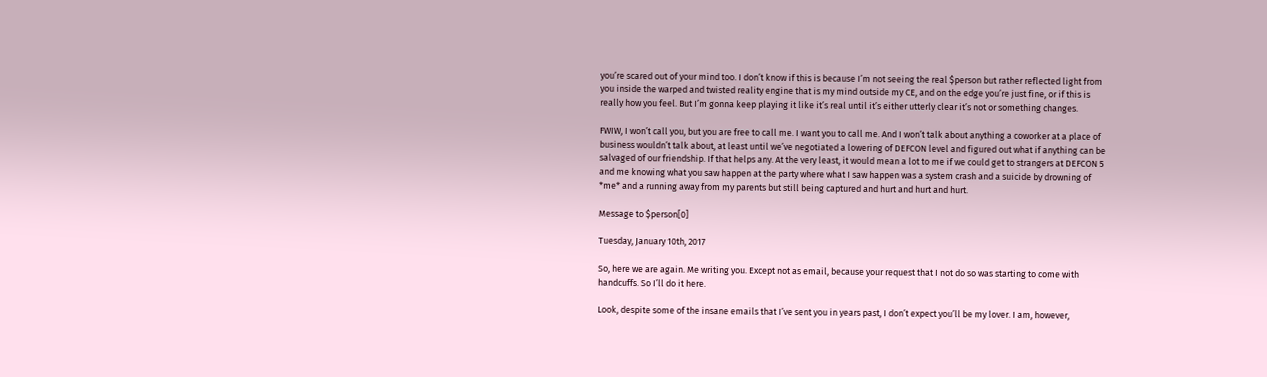you’re scared out of your mind too. I don’t know if this is because I’m not seeing the real $person but rather reflected light from you inside the warped and twisted reality engine that is my mind outside my CE, and on the edge you’re just fine, or if this is really how you feel. But I’m gonna keep playing it like it’s real until it’s either utterly clear it’s not or something changes.

FWIW, I won’t call you, but you are free to call me. I want you to call me. And I won’t talk about anything a coworker at a place of business wouldn’t talk about, at least until we’ve negotiated a lowering of DEFCON level and figured out what if anything can be salvaged of our friendship. If that helps any. At the very least, it would mean a lot to me if we could get to strangers at DEFCON 5 and me knowing what you saw happen at the party where what I saw happen was a system crash and a suicide by drowning of *me* and a running away from my parents but still being captured and hurt and hurt and hurt.

Message to $person[0]

Tuesday, January 10th, 2017

So, here we are again. Me writing you. Except not as email, because your request that I not do so was starting to come with handcuffs. So I’ll do it here.

Look, despite some of the insane emails that I’ve sent you in years past, I don’t expect you’ll be my lover. I am, however,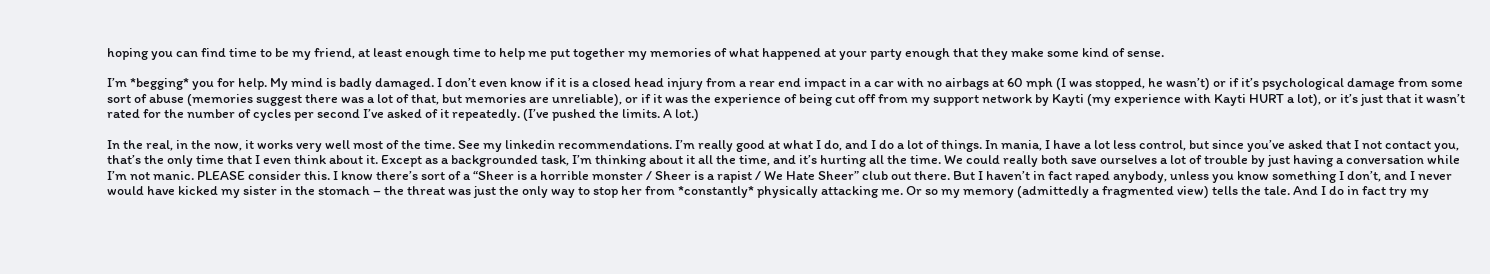hoping you can find time to be my friend, at least enough time to help me put together my memories of what happened at your party enough that they make some kind of sense.

I’m *begging* you for help. My mind is badly damaged. I don’t even know if it is a closed head injury from a rear end impact in a car with no airbags at 60 mph (I was stopped, he wasn’t) or if it’s psychological damage from some sort of abuse (memories suggest there was a lot of that, but memories are unreliable), or if it was the experience of being cut off from my support network by Kayti (my experience with Kayti HURT a lot), or it’s just that it wasn’t rated for the number of cycles per second I’ve asked of it repeatedly. (I’ve pushed the limits. A lot.)

In the real, in the now, it works very well most of the time. See my linkedin recommendations. I’m really good at what I do, and I do a lot of things. In mania, I have a lot less control, but since you’ve asked that I not contact you, that’s the only time that I even think about it. Except as a backgrounded task, I’m thinking about it all the time, and it’s hurting all the time. We could really both save ourselves a lot of trouble by just having a conversation while I’m not manic. PLEASE consider this. I know there’s sort of a “Sheer is a horrible monster / Sheer is a rapist / We Hate Sheer” club out there. But I haven’t in fact raped anybody, unless you know something I don’t, and I never would have kicked my sister in the stomach – the threat was just the only way to stop her from *constantly* physically attacking me. Or so my memory (admittedly a fragmented view) tells the tale. And I do in fact try my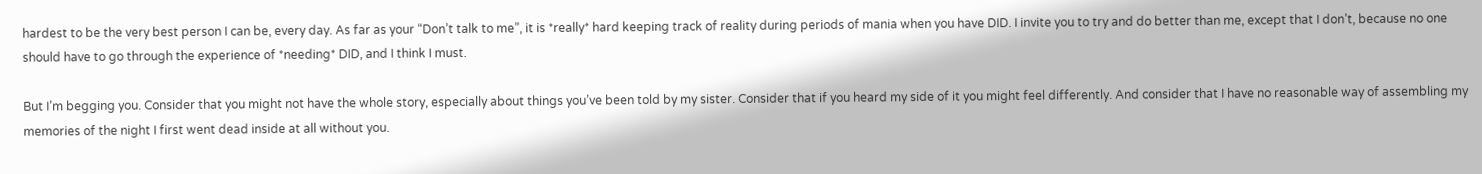hardest to be the very best person I can be, every day. As far as your “Don’t talk to me”, it is *really* hard keeping track of reality during periods of mania when you have DID. I invite you to try and do better than me, except that I don’t, because no one should have to go through the experience of *needing* DID, and I think I must.

But I’m begging you. Consider that you might not have the whole story, especially about things you’ve been told by my sister. Consider that if you heard my side of it you might feel differently. And consider that I have no reasonable way of assembling my memories of the night I first went dead inside at all without you.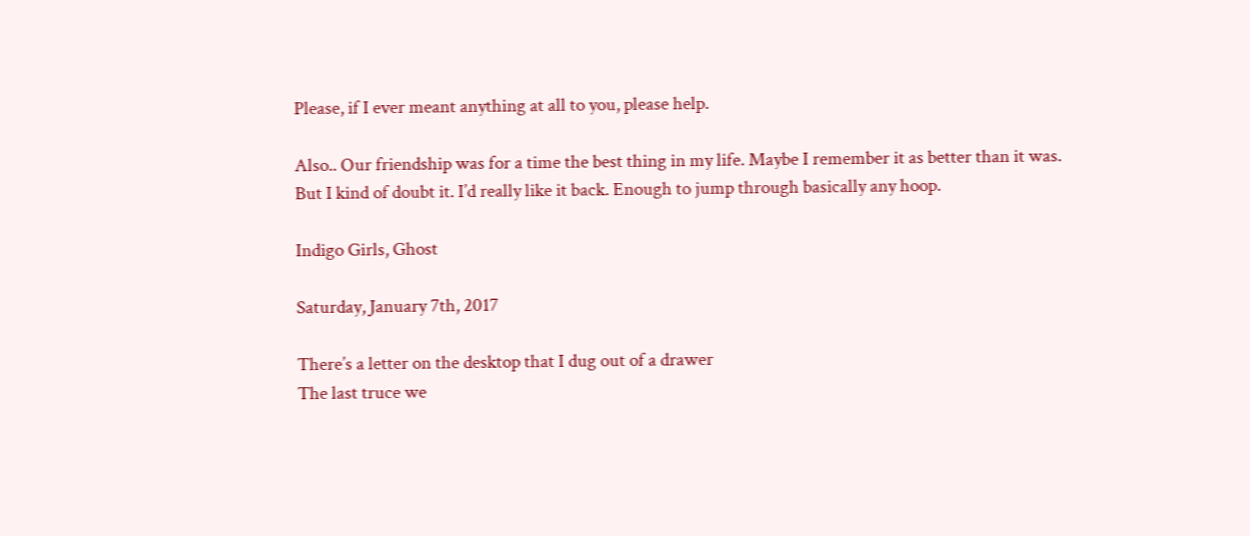Please, if I ever meant anything at all to you, please help.

Also.. Our friendship was for a time the best thing in my life. Maybe I remember it as better than it was. But I kind of doubt it. I’d really like it back. Enough to jump through basically any hoop.

Indigo Girls, Ghost

Saturday, January 7th, 2017

There’s a letter on the desktop that I dug out of a drawer
The last truce we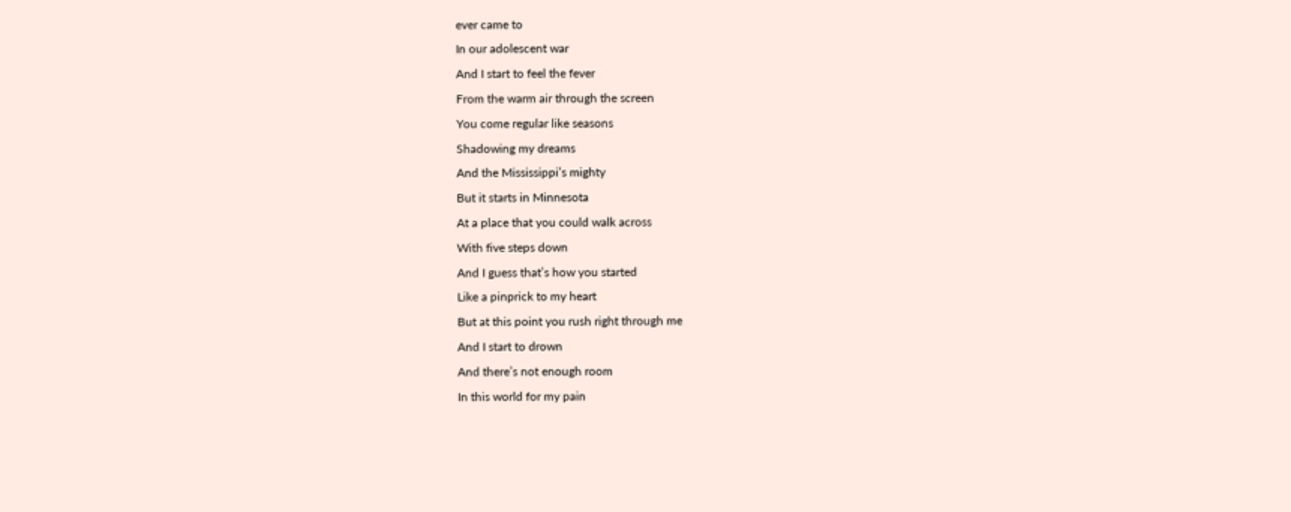ever came to
In our adolescent war
And I start to feel the fever
From the warm air through the screen
You come regular like seasons
Shadowing my dreams
And the Mississippi’s mighty
But it starts in Minnesota
At a place that you could walk across
With five steps down
And I guess that’s how you started
Like a pinprick to my heart
But at this point you rush right through me
And I start to drown
And there’s not enough room
In this world for my pain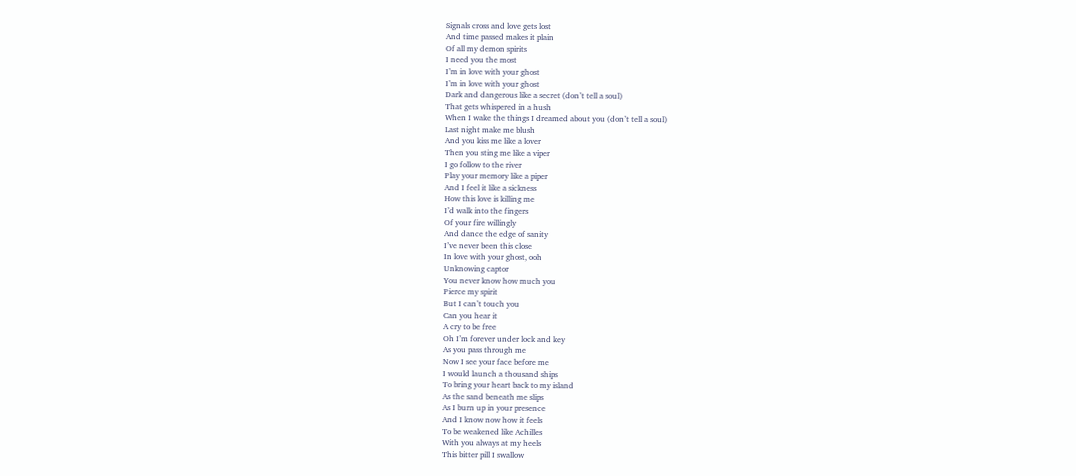Signals cross and love gets lost
And time passed makes it plain
Of all my demon spirits
I need you the most
I’m in love with your ghost
I’m in love with your ghost
Dark and dangerous like a secret (don’t tell a soul)
That gets whispered in a hush
When I wake the things I dreamed about you (don’t tell a soul)
Last night make me blush
And you kiss me like a lover
Then you sting me like a viper
I go follow to the river
Play your memory like a piper
And I feel it like a sickness
How this love is killing me
I’d walk into the fingers
Of your fire willingly
And dance the edge of sanity
I’ve never been this close
In love with your ghost, ooh
Unknowing captor
You never know how much you
Pierce my spirit
But I can’t touch you
Can you hear it
A cry to be free
Oh I’m forever under lock and key
As you pass through me
Now I see your face before me
I would launch a thousand ships
To bring your heart back to my island
As the sand beneath me slips
As I burn up in your presence
And I know now how it feels
To be weakened like Achilles
With you always at my heels
This bitter pill I swallow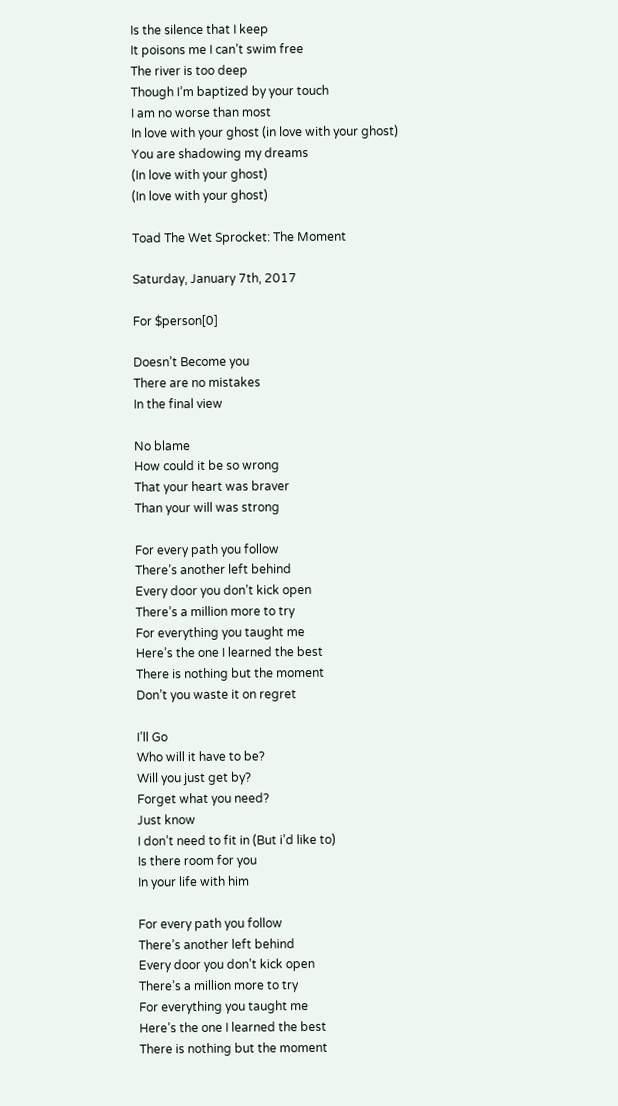Is the silence that I keep
It poisons me I can’t swim free
The river is too deep
Though I’m baptized by your touch
I am no worse than most
In love with your ghost (in love with your ghost)
You are shadowing my dreams
(In love with your ghost)
(In love with your ghost)

Toad The Wet Sprocket: The Moment

Saturday, January 7th, 2017

For $person[0]

Doesn’t Become you
There are no mistakes
In the final view

No blame
How could it be so wrong
That your heart was braver
Than your will was strong

For every path you follow
There’s another left behind
Every door you don’t kick open
There’s a million more to try
For everything you taught me
Here’s the one I learned the best
There is nothing but the moment
Don’t you waste it on regret

I’ll Go
Who will it have to be?
Will you just get by?
Forget what you need?
Just know
I don’t need to fit in (But i’d like to)
Is there room for you
In your life with him

For every path you follow
There’s another left behind
Every door you don’t kick open
There’s a million more to try
For everything you taught me
Here’s the one I learned the best
There is nothing but the moment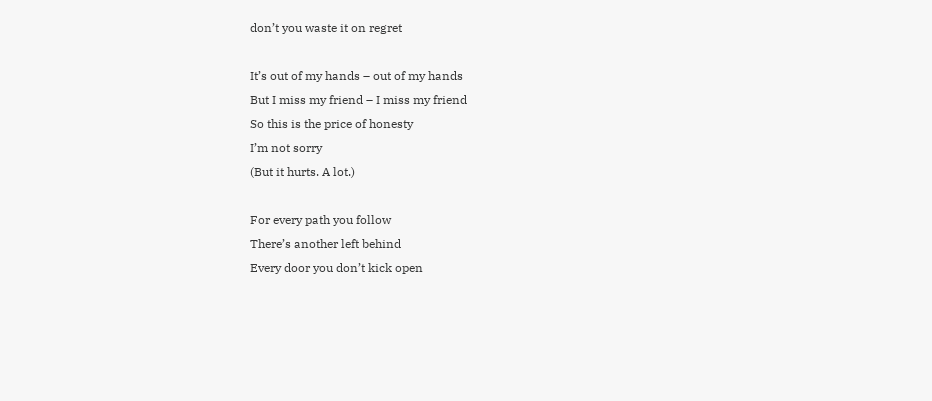don’t you waste it on regret

It’s out of my hands – out of my hands
But I miss my friend – I miss my friend
So this is the price of honesty
I’m not sorry
(But it hurts. A lot.)

For every path you follow
There’s another left behind
Every door you don’t kick open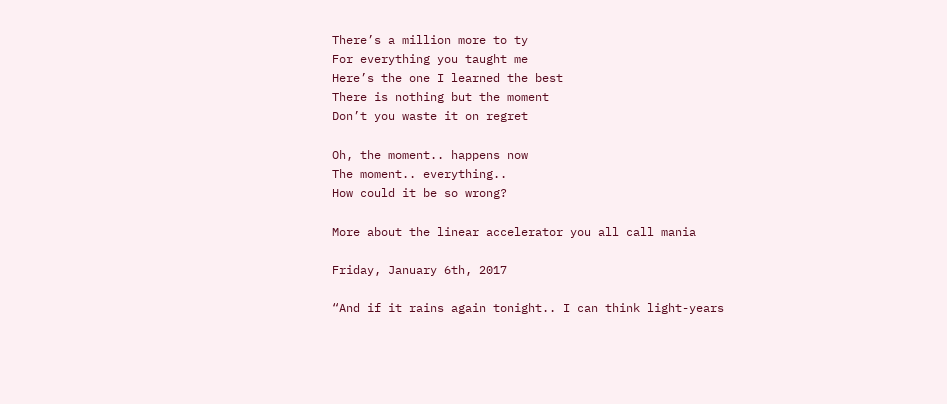There’s a million more to ty
For everything you taught me
Here’s the one I learned the best
There is nothing but the moment
Don’t you waste it on regret

Oh, the moment.. happens now
The moment.. everything..
How could it be so wrong?

More about the linear accelerator you all call mania

Friday, January 6th, 2017

“And if it rains again tonight.. I can think light-years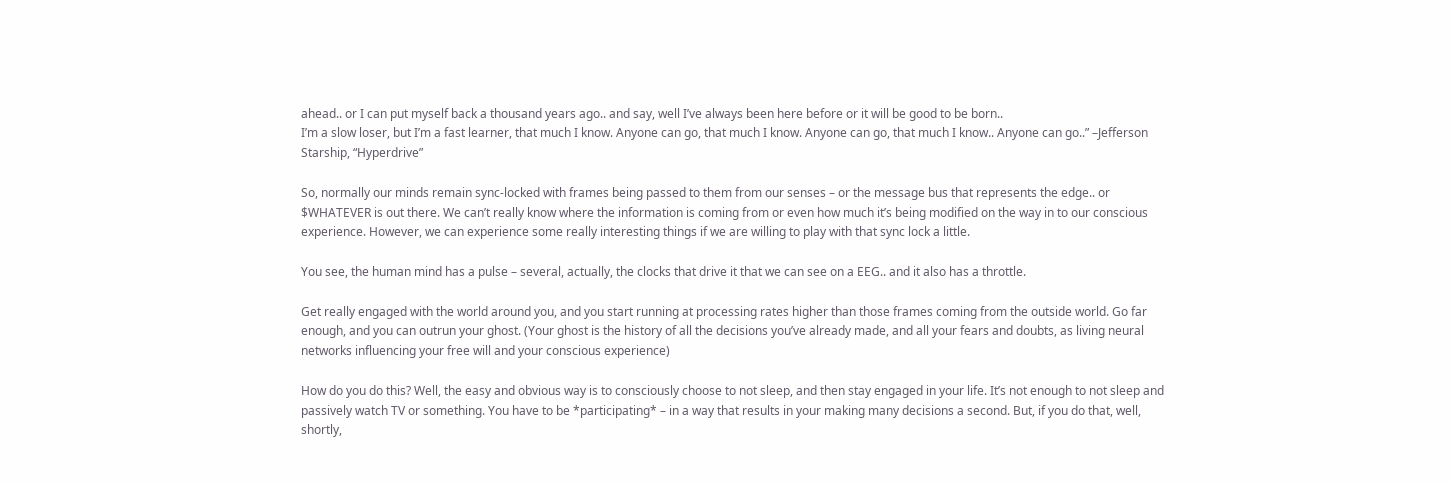ahead.. or I can put myself back a thousand years ago.. and say, well I’ve always been here before or it will be good to be born..
I’m a slow loser, but I’m a fast learner, that much I know. Anyone can go, that much I know. Anyone can go, that much I know.. Anyone can go..” –Jefferson Starship, “Hyperdrive”

So, normally our minds remain sync-locked with frames being passed to them from our senses – or the message bus that represents the edge.. or $WHATEVER is out there. We can’t really know where the information is coming from or even how much it’s being modified on the way in to our conscious experience. However, we can experience some really interesting things if we are willing to play with that sync lock a little.

You see, the human mind has a pulse – several, actually, the clocks that drive it that we can see on a EEG.. and it also has a throttle.

Get really engaged with the world around you, and you start running at processing rates higher than those frames coming from the outside world. Go far enough, and you can outrun your ghost. (Your ghost is the history of all the decisions you’ve already made, and all your fears and doubts, as living neural networks influencing your free will and your conscious experience)

How do you do this? Well, the easy and obvious way is to consciously choose to not sleep, and then stay engaged in your life. It’s not enough to not sleep and passively watch TV or something. You have to be *participating* – in a way that results in your making many decisions a second. But, if you do that, well, shortly,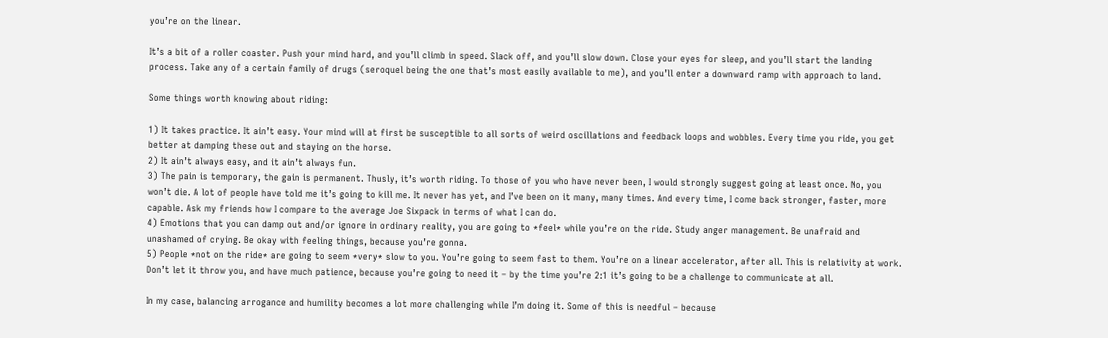you’re on the linear.

It’s a bit of a roller coaster. Push your mind hard, and you’ll climb in speed. Slack off, and you’ll slow down. Close your eyes for sleep, and you’ll start the landing process. Take any of a certain family of drugs (seroquel being the one that’s most easily available to me), and you’ll enter a downward ramp with approach to land.

Some things worth knowing about riding:

1) It takes practice. It ain’t easy. Your mind will at first be susceptible to all sorts of weird oscillations and feedback loops and wobbles. Every time you ride, you get better at damping these out and staying on the horse.
2) It ain’t always easy, and it ain’t always fun.
3) The pain is temporary, the gain is permanent. Thusly, it’s worth riding. To those of you who have never been, I would strongly suggest going at least once. No, you won’t die. A lot of people have told me it’s going to kill me. It never has yet, and I’ve been on it many, many times. And every time, I come back stronger, faster, more capable. Ask my friends how I compare to the average Joe Sixpack in terms of what I can do.
4) Emotions that you can damp out and/or ignore in ordinary reality, you are going to *feel* while you’re on the ride. Study anger management. Be unafraid and unashamed of crying. Be okay with feeling things, because you’re gonna.
5) People *not on the ride* are going to seem *very* slow to you. You’re going to seem fast to them. You’re on a linear accelerator, after all. This is relativity at work. Don’t let it throw you, and have much patience, because you’re going to need it – by the time you’re 2:1 it’s going to be a challenge to communicate at all.

In my case, balancing arrogance and humility becomes a lot more challenging while I’m doing it. Some of this is needful – because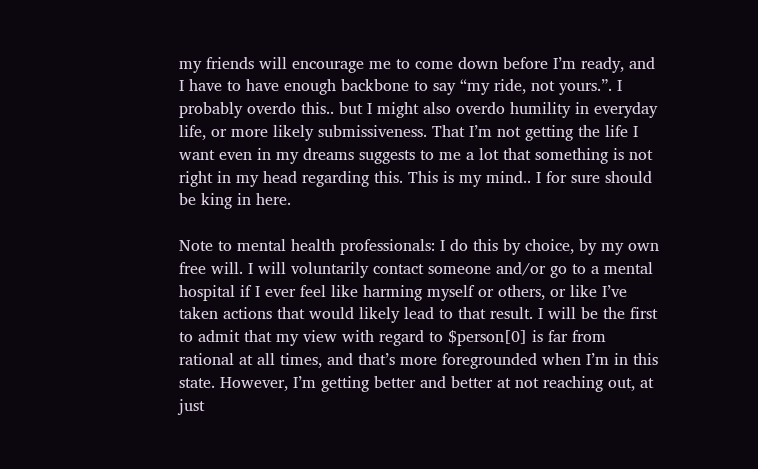my friends will encourage me to come down before I’m ready, and I have to have enough backbone to say “my ride, not yours.”. I probably overdo this.. but I might also overdo humility in everyday life, or more likely submissiveness. That I’m not getting the life I want even in my dreams suggests to me a lot that something is not right in my head regarding this. This is my mind.. I for sure should be king in here.

Note to mental health professionals: I do this by choice, by my own free will. I will voluntarily contact someone and/or go to a mental hospital if I ever feel like harming myself or others, or like I’ve taken actions that would likely lead to that result. I will be the first to admit that my view with regard to $person[0] is far from rational at all times, and that’s more foregrounded when I’m in this state. However, I’m getting better and better at not reaching out, at just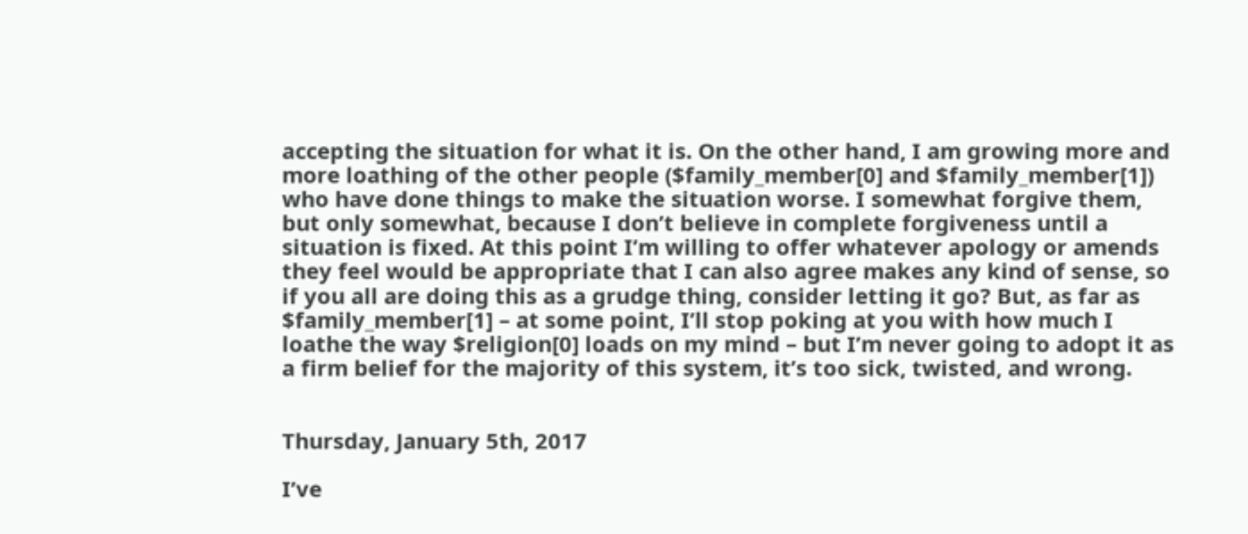accepting the situation for what it is. On the other hand, I am growing more and more loathing of the other people ($family_member[0] and $family_member[1]) who have done things to make the situation worse. I somewhat forgive them, but only somewhat, because I don’t believe in complete forgiveness until a situation is fixed. At this point I’m willing to offer whatever apology or amends they feel would be appropriate that I can also agree makes any kind of sense, so if you all are doing this as a grudge thing, consider letting it go? But, as far as $family_member[1] – at some point, I’ll stop poking at you with how much I loathe the way $religion[0] loads on my mind – but I’m never going to adopt it as a firm belief for the majority of this system, it’s too sick, twisted, and wrong.


Thursday, January 5th, 2017

I’ve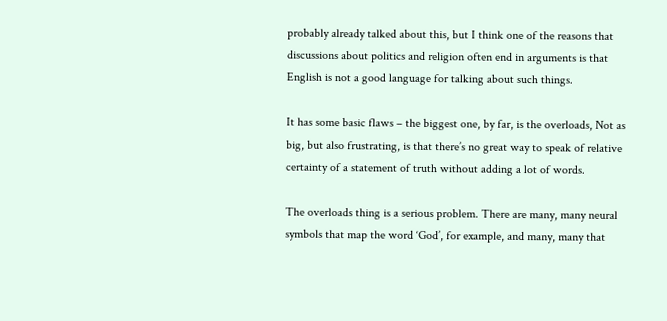probably already talked about this, but I think one of the reasons that discussions about politics and religion often end in arguments is that English is not a good language for talking about such things.

It has some basic flaws – the biggest one, by far, is the overloads, Not as big, but also frustrating, is that there’s no great way to speak of relative certainty of a statement of truth without adding a lot of words.

The overloads thing is a serious problem. There are many, many neural symbols that map the word ‘God’, for example, and many, many that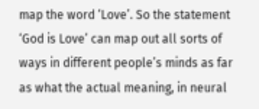map the word ‘Love’. So the statement ‘God is Love’ can map out all sorts of ways in different people’s minds as far as what the actual meaning, in neural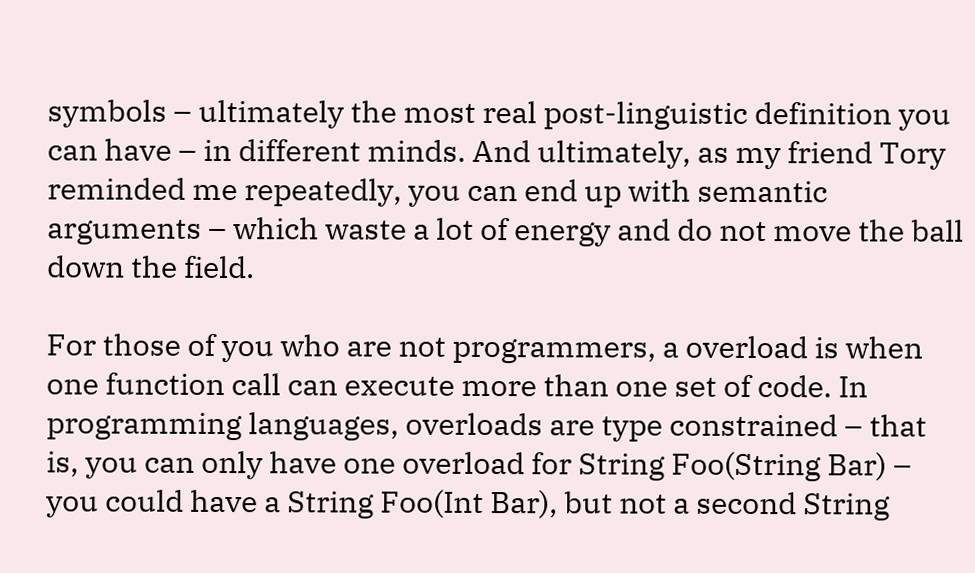symbols – ultimately the most real post-linguistic definition you can have – in different minds. And ultimately, as my friend Tory reminded me repeatedly, you can end up with semantic arguments – which waste a lot of energy and do not move the ball down the field.

For those of you who are not programmers, a overload is when one function call can execute more than one set of code. In programming languages, overloads are type constrained – that is, you can only have one overload for String Foo(String Bar) – you could have a String Foo(Int Bar), but not a second String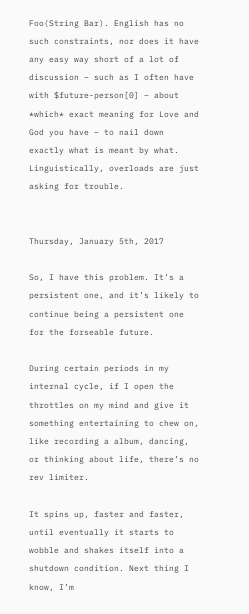Foo(String Bar). English has no such constraints, nor does it have any easy way short of a lot of discussion – such as I often have with $future-person[0] – about *which* exact meaning for Love and God you have – to nail down exactly what is meant by what. Linguistically, overloads are just asking for trouble.


Thursday, January 5th, 2017

So, I have this problem. It’s a persistent one, and it’s likely to continue being a persistent one for the forseable future.

During certain periods in my internal cycle, if I open the throttles on my mind and give it something entertaining to chew on, like recording a album, dancing, or thinking about life, there’s no rev limiter.

It spins up, faster and faster, until eventually it starts to wobble and shakes itself into a shutdown condition. Next thing I know, I’m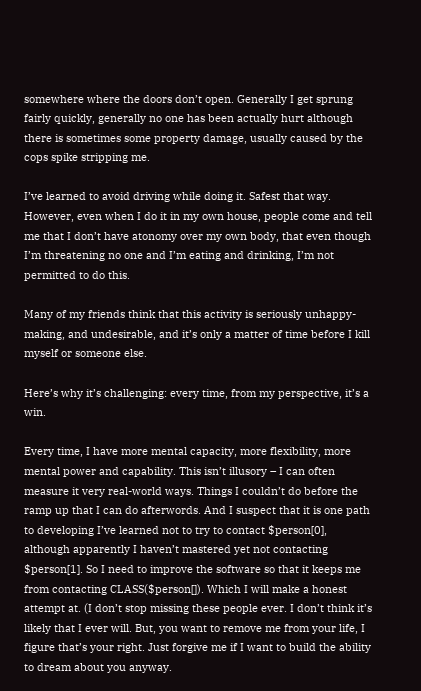somewhere where the doors don’t open. Generally I get sprung fairly quickly, generally no one has been actually hurt although there is sometimes some property damage, usually caused by the cops spike stripping me.

I’ve learned to avoid driving while doing it. Safest that way. However, even when I do it in my own house, people come and tell me that I don’t have atonomy over my own body, that even though I’m threatening no one and I’m eating and drinking, I’m not permitted to do this.

Many of my friends think that this activity is seriously unhappy-making, and undesirable, and it’s only a matter of time before I kill myself or someone else.

Here’s why it’s challenging: every time, from my perspective, it’s a win.

Every time, I have more mental capacity, more flexibility, more mental power and capability. This isn’t illusory – I can often measure it very real-world ways. Things I couldn’t do before the ramp up that I can do afterwords. And I suspect that it is one path to developing I’ve learned not to try to contact $person[0], although apparently I haven’t mastered yet not contacting $person[1]. So I need to improve the software so that it keeps me from contacting CLASS($person[]). Which I will make a honest attempt at. (I don’t stop missing these people ever. I don’t think it’s likely that I ever will. But, you want to remove me from your life, I figure that’s your right. Just forgive me if I want to build the ability to dream about you anyway.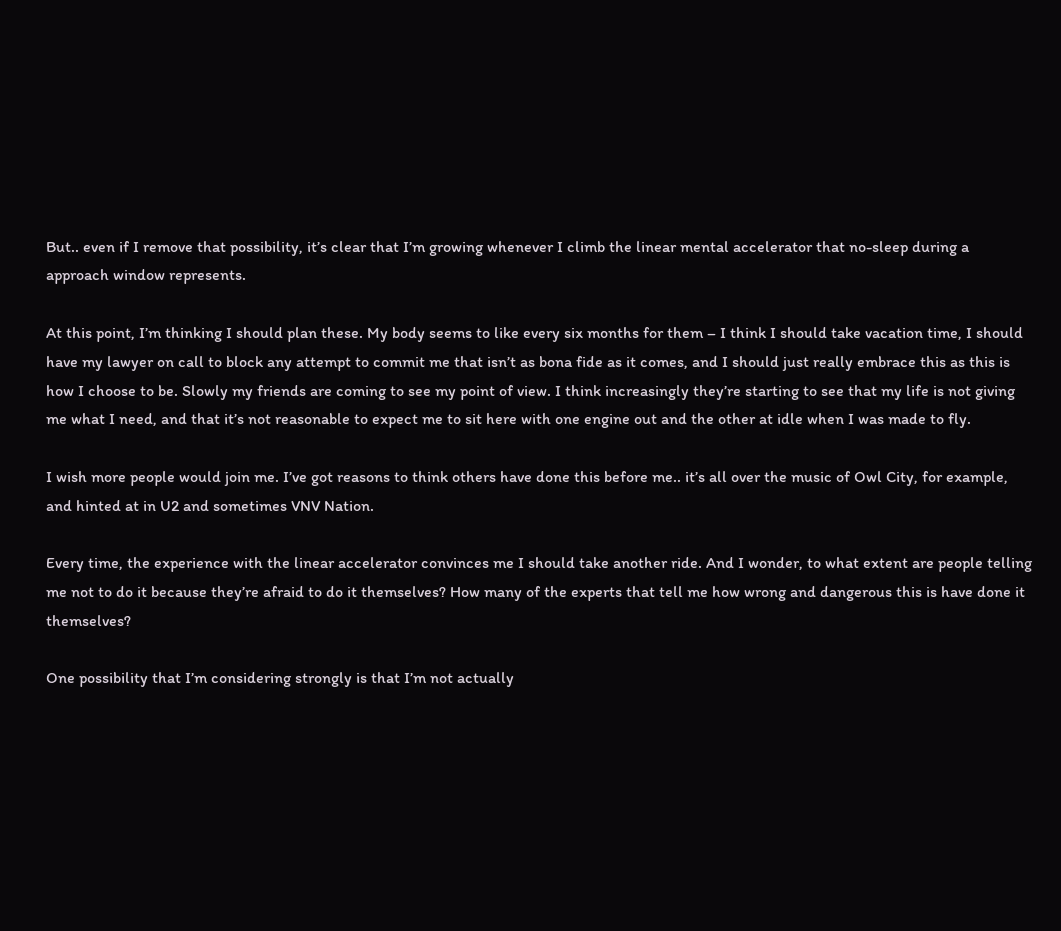But.. even if I remove that possibility, it’s clear that I’m growing whenever I climb the linear mental accelerator that no-sleep during a approach window represents.

At this point, I’m thinking I should plan these. My body seems to like every six months for them – I think I should take vacation time, I should have my lawyer on call to block any attempt to commit me that isn’t as bona fide as it comes, and I should just really embrace this as this is how I choose to be. Slowly my friends are coming to see my point of view. I think increasingly they’re starting to see that my life is not giving me what I need, and that it’s not reasonable to expect me to sit here with one engine out and the other at idle when I was made to fly.

I wish more people would join me. I’ve got reasons to think others have done this before me.. it’s all over the music of Owl City, for example, and hinted at in U2 and sometimes VNV Nation.

Every time, the experience with the linear accelerator convinces me I should take another ride. And I wonder, to what extent are people telling me not to do it because they’re afraid to do it themselves? How many of the experts that tell me how wrong and dangerous this is have done it themselves?

One possibility that I’m considering strongly is that I’m not actually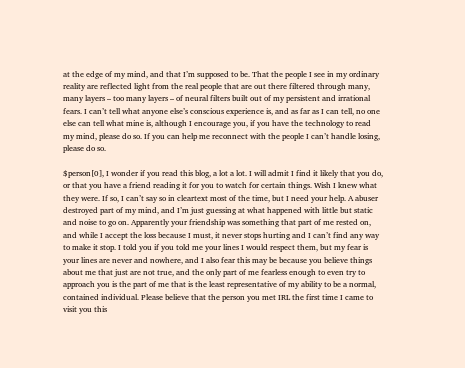at the edge of my mind, and that I’m supposed to be. That the people I see in my ordinary reality are reflected light from the real people that are out there filtered through many, many layers – too many layers – of neural filters built out of my persistent and irrational fears. I can’t tell what anyone else’s conscious experience is, and as far as I can tell, no one else can tell what mine is, although I encourage you, if you have the technology to read my mind, please do so. If you can help me reconnect with the people I can’t handle losing, please do so.

$person[0], I wonder if you read this blog, a lot a lot. I will admit I find it likely that you do, or that you have a friend reading it for you to watch for certain things. Wish I knew what they were. If so, I can’t say so in cleartext most of the time, but I need your help. A abuser destroyed part of my mind, and I’m just guessing at what happened with little but static and noise to go on. Apparently your friendship was something that part of me rested on, and while I accept the loss because I must, it never stops hurting and I can’t find any way to make it stop. I told you if you told me your lines I would respect them, but my fear is your lines are never and nowhere, and I also fear this may be because you believe things about me that just are not true, and the only part of me fearless enough to even try to approach you is the part of me that is the least representative of my ability to be a normal, contained individual. Please believe that the person you met IRL the first time I came to visit you this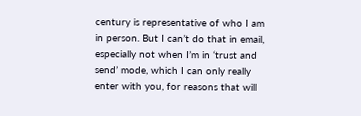century is representative of who I am in person. But I can’t do that in email, especially not when I’m in ‘trust and send’ mode, which I can only really enter with you, for reasons that will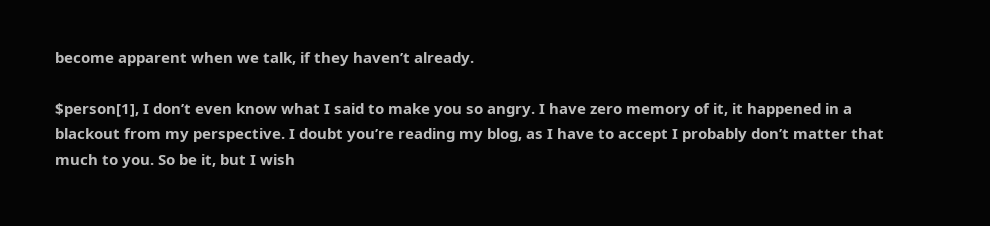become apparent when we talk, if they haven’t already.

$person[1], I don’t even know what I said to make you so angry. I have zero memory of it, it happened in a blackout from my perspective. I doubt you’re reading my blog, as I have to accept I probably don’t matter that much to you. So be it, but I wish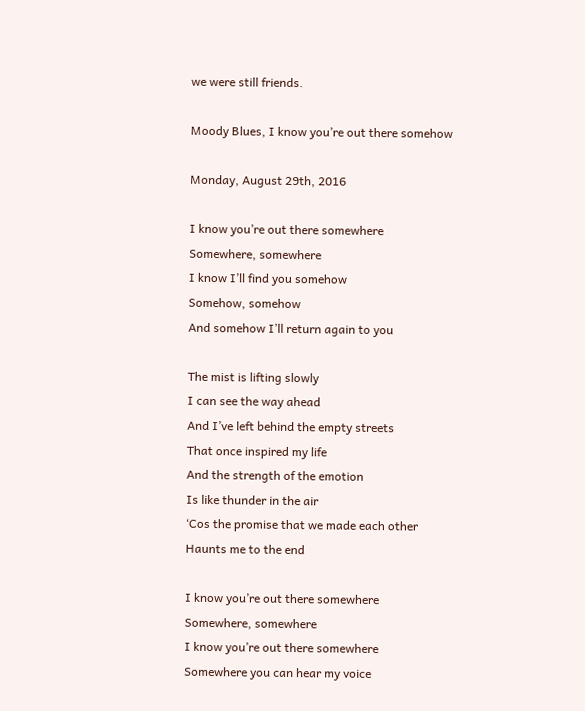we were still friends.

Moody Blues, I know you’re out there somehow

Monday, August 29th, 2016

I know you’re out there somewhere
Somewhere, somewhere
I know I’ll find you somehow
Somehow, somehow
And somehow I’ll return again to you

The mist is lifting slowly
I can see the way ahead
And I’ve left behind the empty streets
That once inspired my life
And the strength of the emotion
Is like thunder in the air
‘Cos the promise that we made each other
Haunts me to the end

I know you’re out there somewhere
Somewhere, somewhere
I know you’re out there somewhere
Somewhere you can hear my voice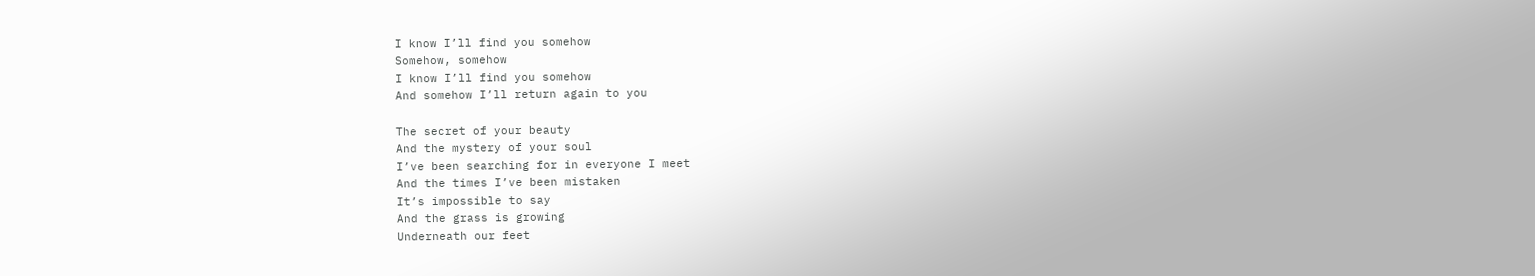I know I’ll find you somehow
Somehow, somehow
I know I’ll find you somehow
And somehow I’ll return again to you

The secret of your beauty
And the mystery of your soul
I’ve been searching for in everyone I meet
And the times I’ve been mistaken
It’s impossible to say
And the grass is growing
Underneath our feet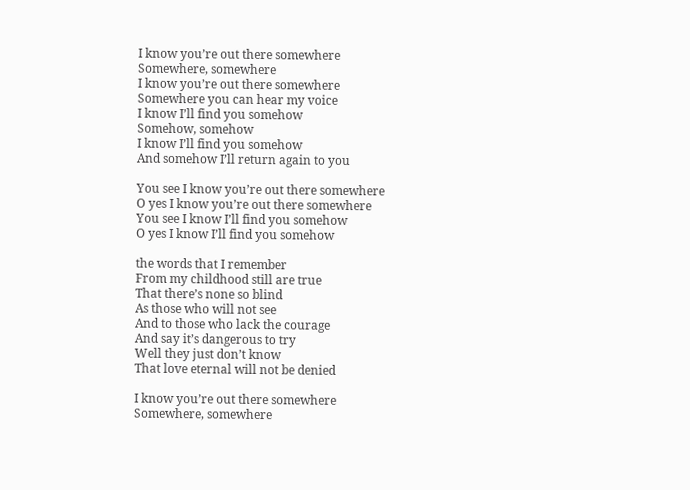I know you’re out there somewhere
Somewhere, somewhere
I know you’re out there somewhere
Somewhere you can hear my voice
I know I’ll find you somehow
Somehow, somehow
I know I’ll find you somehow
And somehow I’ll return again to you

You see I know you’re out there somewhere
O yes I know you’re out there somewhere
You see I know I’ll find you somehow
O yes I know I’ll find you somehow

the words that I remember
From my childhood still are true
That there’s none so blind
As those who will not see
And to those who lack the courage
And say it’s dangerous to try
Well they just don’t know
That love eternal will not be denied

I know you’re out there somewhere
Somewhere, somewhere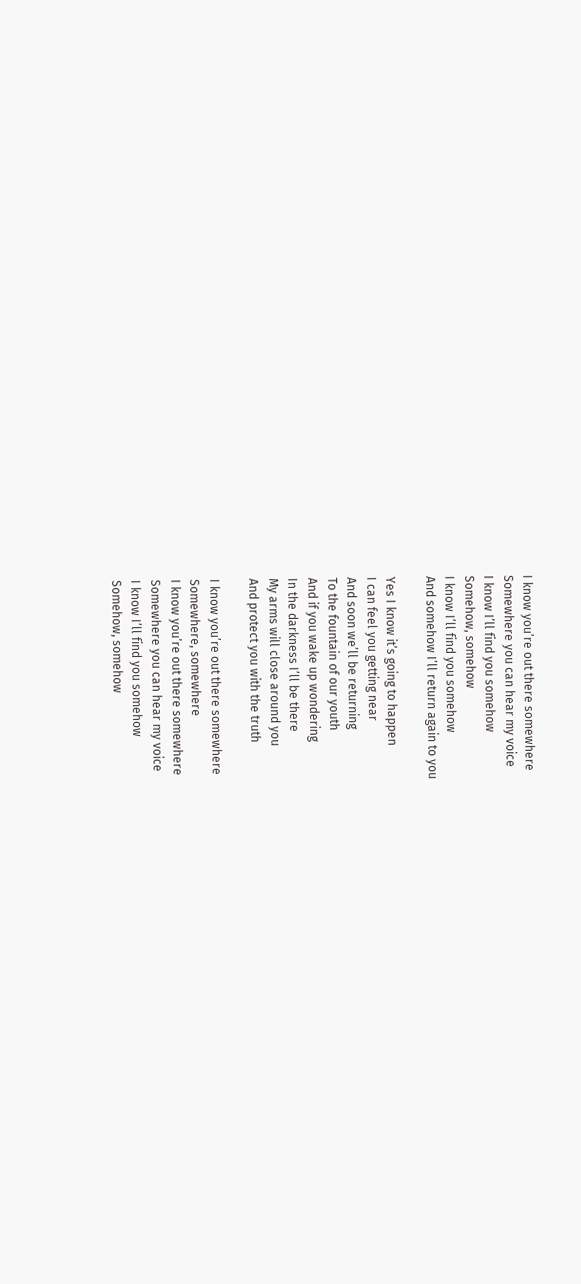I know you’re out there somewhere
Somewhere you can hear my voice
I know I’ll find you somehow
Somehow, somehow
I know I’ll find you somehow
And somehow I’ll return again to you

Yes I know it’s going to happen
I can feel you getting near
And soon we’ll be returning
To the fountain of our youth
And if you wake up wondering
In the darkness I’ll be there
My arms will close around you
And protect you with the truth

I know you’re out there somewhere
Somewhere, somewhere
I know you’re out there somewhere
Somewhere you can hear my voice
I know I’ll find you somehow
Somehow, somehow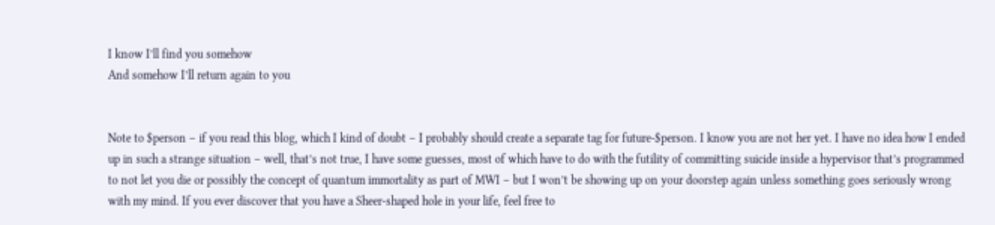I know I’ll find you somehow
And somehow I’ll return again to you


Note to $person – if you read this blog, which I kind of doubt – I probably should create a separate tag for future-$person. I know you are not her yet. I have no idea how I ended up in such a strange situation – well, that’s not true, I have some guesses, most of which have to do with the futility of committing suicide inside a hypervisor that’s programmed to not let you die or possibly the concept of quantum immortality as part of MWI – but I won’t be showing up on your doorstep again unless something goes seriously wrong with my mind. If you ever discover that you have a Sheer-shaped hole in your life, feel free to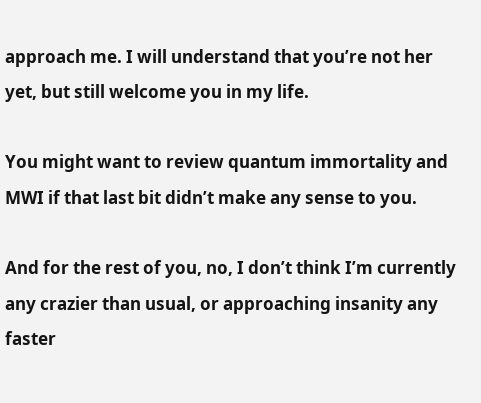approach me. I will understand that you’re not her yet, but still welcome you in my life.

You might want to review quantum immortality and MWI if that last bit didn’t make any sense to you.

And for the rest of you, no, I don’t think I’m currently any crazier than usual, or approaching insanity any faster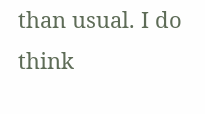than usual. I do think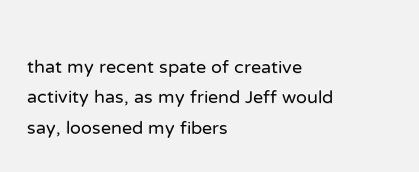that my recent spate of creative activity has, as my friend Jeff would say, loosened my fibers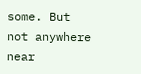some. But not anywhere near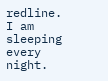redline. I am sleeping every night.